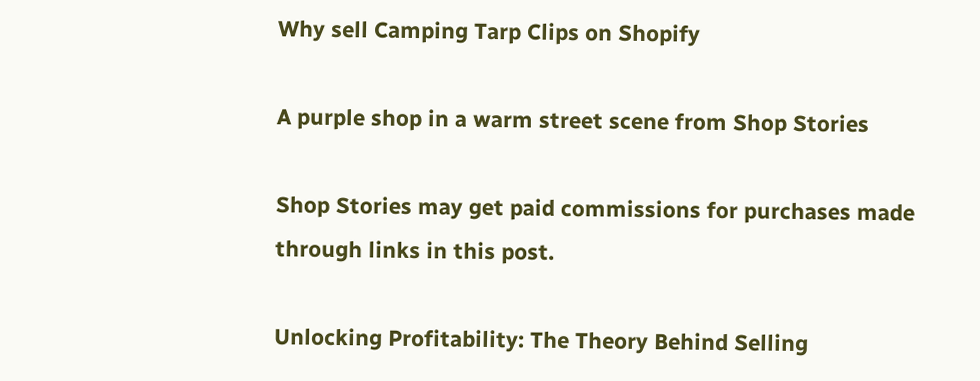Why sell Camping Tarp Clips on Shopify

A purple shop in a warm street scene from Shop Stories

Shop Stories may get paid commissions for purchases made through links in this post.

Unlocking Profitability: The Theory Behind Selling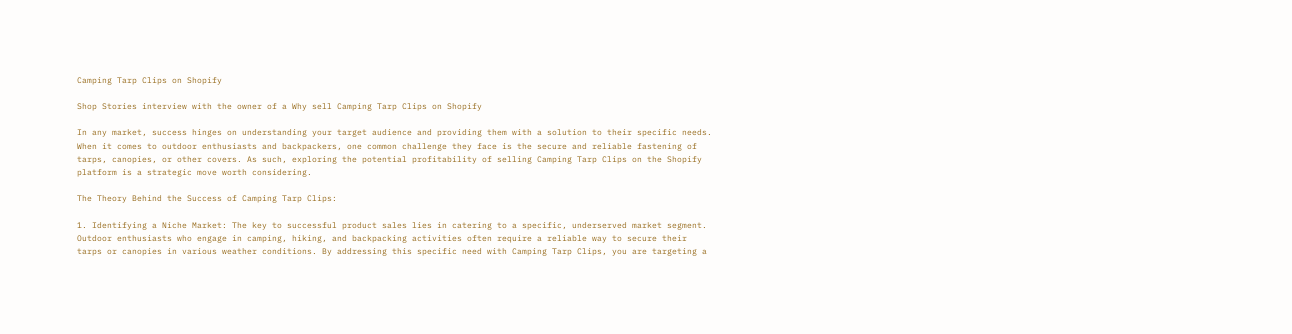Camping Tarp Clips on Shopify

Shop Stories interview with the owner of a Why sell Camping Tarp Clips on Shopify

In any market, success hinges on understanding your target audience and providing them with a solution to their specific needs. When it comes to outdoor enthusiasts and backpackers, one common challenge they face is the secure and reliable fastening of tarps, canopies, or other covers. As such, exploring the potential profitability of selling Camping Tarp Clips on the Shopify platform is a strategic move worth considering.

The Theory Behind the Success of Camping Tarp Clips:

1. Identifying a Niche Market: The key to successful product sales lies in catering to a specific, underserved market segment. Outdoor enthusiasts who engage in camping, hiking, and backpacking activities often require a reliable way to secure their tarps or canopies in various weather conditions. By addressing this specific need with Camping Tarp Clips, you are targeting a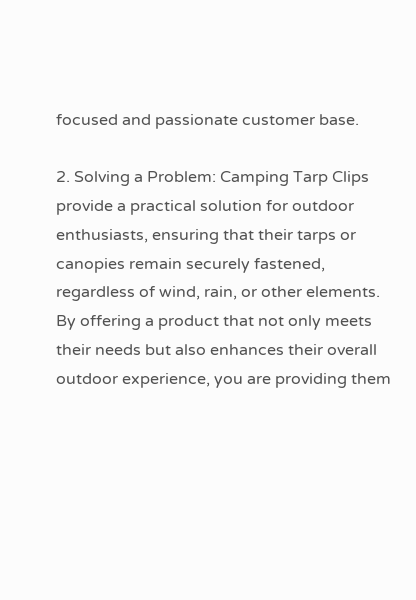focused and passionate customer base.

2. Solving a Problem: Camping Tarp Clips provide a practical solution for outdoor enthusiasts, ensuring that their tarps or canopies remain securely fastened, regardless of wind, rain, or other elements. By offering a product that not only meets their needs but also enhances their overall outdoor experience, you are providing them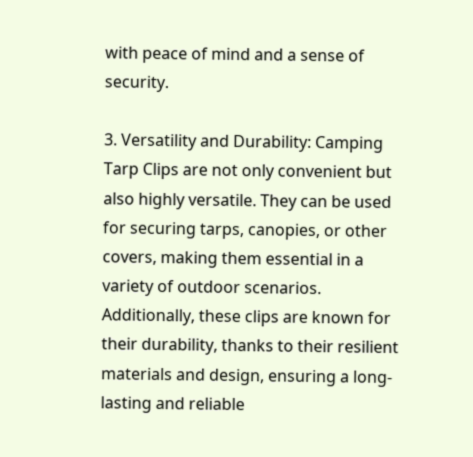with peace of mind and a sense of security.

3. Versatility and Durability: Camping Tarp Clips are not only convenient but also highly versatile. They can be used for securing tarps, canopies, or other covers, making them essential in a variety of outdoor scenarios. Additionally, these clips are known for their durability, thanks to their resilient materials and design, ensuring a long-lasting and reliable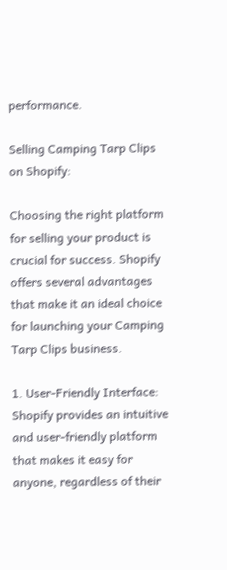performance.

Selling Camping Tarp Clips on Shopify:

Choosing the right platform for selling your product is crucial for success. Shopify offers several advantages that make it an ideal choice for launching your Camping Tarp Clips business.

1. User-Friendly Interface: Shopify provides an intuitive and user-friendly platform that makes it easy for anyone, regardless of their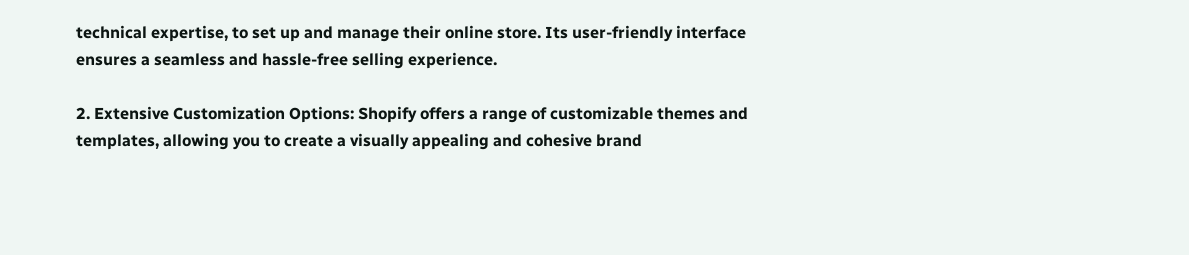technical expertise, to set up and manage their online store. Its user-friendly interface ensures a seamless and hassle-free selling experience.

2. Extensive Customization Options: Shopify offers a range of customizable themes and templates, allowing you to create a visually appealing and cohesive brand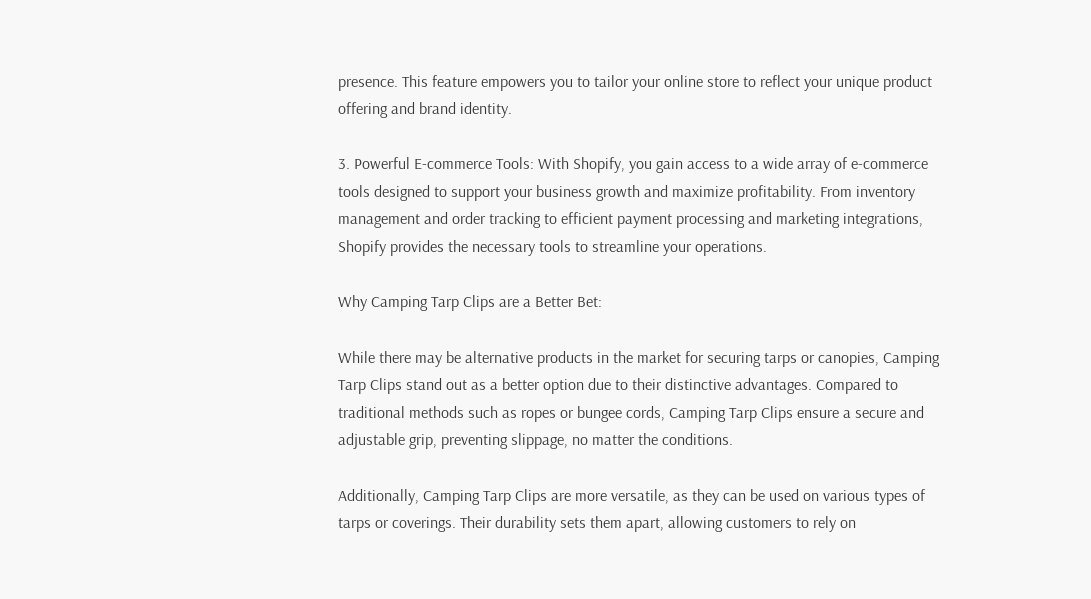presence. This feature empowers you to tailor your online store to reflect your unique product offering and brand identity.

3. Powerful E-commerce Tools: With Shopify, you gain access to a wide array of e-commerce tools designed to support your business growth and maximize profitability. From inventory management and order tracking to efficient payment processing and marketing integrations, Shopify provides the necessary tools to streamline your operations.

Why Camping Tarp Clips are a Better Bet:

While there may be alternative products in the market for securing tarps or canopies, Camping Tarp Clips stand out as a better option due to their distinctive advantages. Compared to traditional methods such as ropes or bungee cords, Camping Tarp Clips ensure a secure and adjustable grip, preventing slippage, no matter the conditions.

Additionally, Camping Tarp Clips are more versatile, as they can be used on various types of tarps or coverings. Their durability sets them apart, allowing customers to rely on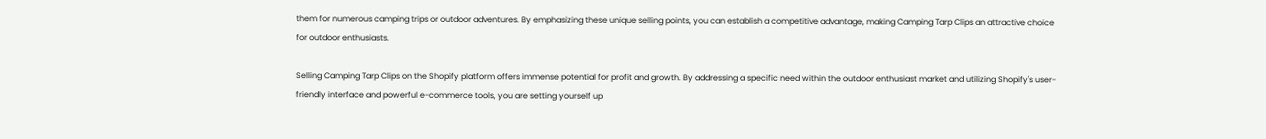them for numerous camping trips or outdoor adventures. By emphasizing these unique selling points, you can establish a competitive advantage, making Camping Tarp Clips an attractive choice for outdoor enthusiasts.

Selling Camping Tarp Clips on the Shopify platform offers immense potential for profit and growth. By addressing a specific need within the outdoor enthusiast market and utilizing Shopify's user-friendly interface and powerful e-commerce tools, you are setting yourself up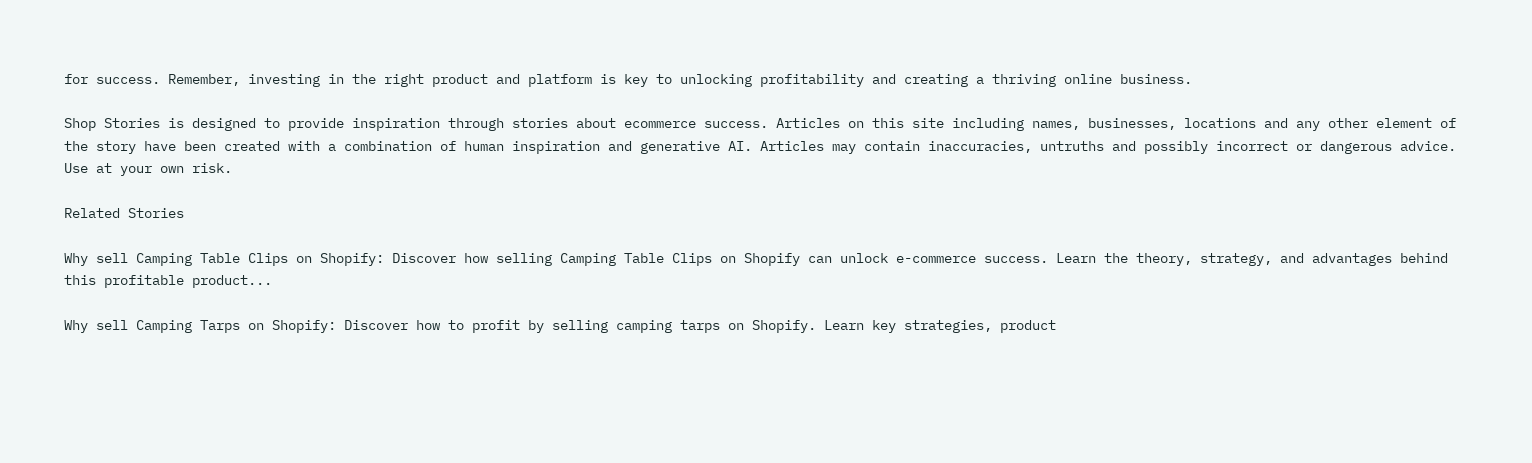for success. Remember, investing in the right product and platform is key to unlocking profitability and creating a thriving online business.

Shop Stories is designed to provide inspiration through stories about ecommerce success. Articles on this site including names, businesses, locations and any other element of the story have been created with a combination of human inspiration and generative AI. Articles may contain inaccuracies, untruths and possibly incorrect or dangerous advice. Use at your own risk.

Related Stories

Why sell Camping Table Clips on Shopify: Discover how selling Camping Table Clips on Shopify can unlock e-commerce success. Learn the theory, strategy, and advantages behind this profitable product...

Why sell Camping Tarps on Shopify: Discover how to profit by selling camping tarps on Shopify. Learn key strategies, product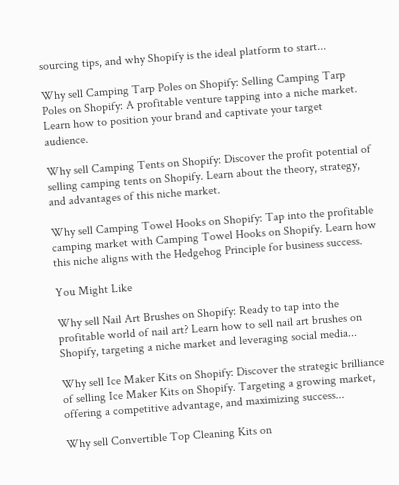sourcing tips, and why Shopify is the ideal platform to start...

Why sell Camping Tarp Poles on Shopify: Selling Camping Tarp Poles on Shopify: A profitable venture tapping into a niche market. Learn how to position your brand and captivate your target audience.

Why sell Camping Tents on Shopify: Discover the profit potential of selling camping tents on Shopify. Learn about the theory, strategy, and advantages of this niche market.

Why sell Camping Towel Hooks on Shopify: Tap into the profitable camping market with Camping Towel Hooks on Shopify. Learn how this niche aligns with the Hedgehog Principle for business success.

You Might Like

Why sell Nail Art Brushes on Shopify: Ready to tap into the profitable world of nail art? Learn how to sell nail art brushes on Shopify, targeting a niche market and leveraging social media...

Why sell Ice Maker Kits on Shopify: Discover the strategic brilliance of selling Ice Maker Kits on Shopify. Targeting a growing market, offering a competitive advantage, and maximizing success...

Why sell Convertible Top Cleaning Kits on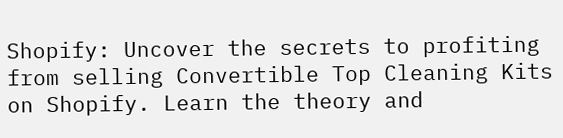Shopify: Uncover the secrets to profiting from selling Convertible Top Cleaning Kits on Shopify. Learn the theory and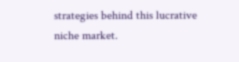strategies behind this lucrative niche market.